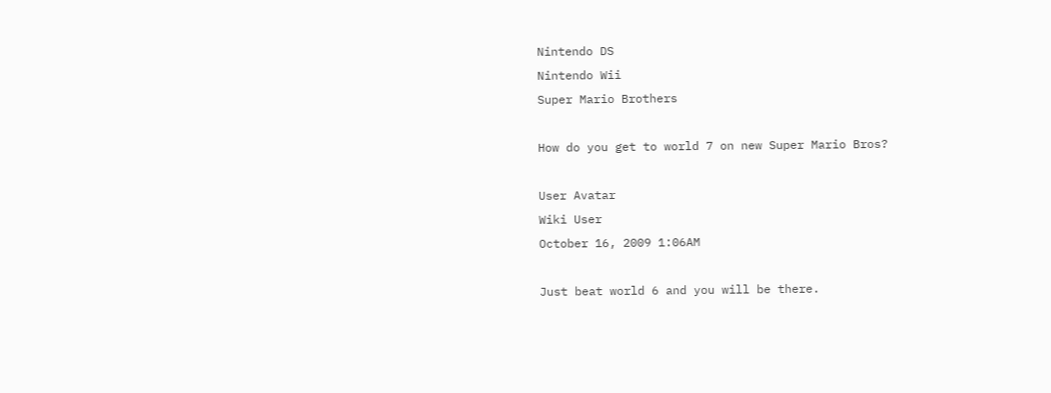Nintendo DS
Nintendo Wii
Super Mario Brothers

How do you get to world 7 on new Super Mario Bros?

User Avatar
Wiki User
October 16, 2009 1:06AM

Just beat world 6 and you will be there.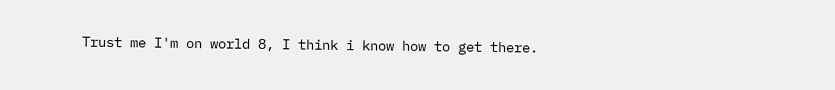Trust me I'm on world 8, I think i know how to get there.